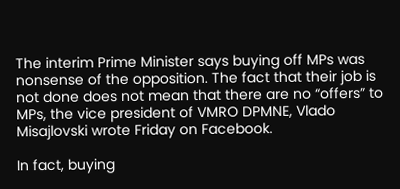The interim Prime Minister says buying off MPs was nonsense of the opposition. The fact that their job is not done does not mean that there are no “offers” to MPs, the vice president of VMRO DPMNE, Vlado Misajlovski wrote Friday on Facebook.

In fact, buying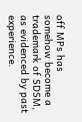off MPs has somehow become a trademark of SDSM, as evidenced by past experience.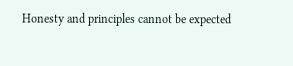Honesty and principles cannot be expected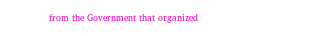from the Government that organized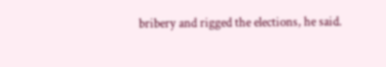bribery and rigged the elections, he said.